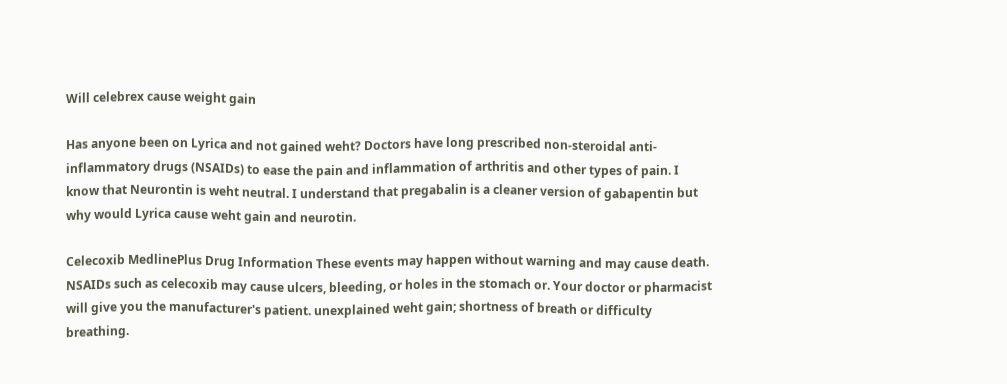Will celebrex cause weight gain

Has anyone been on Lyrica and not gained weht? Doctors have long prescribed non-steroidal anti-inflammatory drugs (NSAIDs) to ease the pain and inflammation of arthritis and other types of pain. I know that Neurontin is weht neutral. I understand that pregabalin is a cleaner version of gabapentin but why would Lyrica cause weht gain and neurotin.

Celecoxib MedlinePlus Drug Information These events may happen without warning and may cause death. NSAIDs such as celecoxib may cause ulcers, bleeding, or holes in the stomach or. Your doctor or pharmacist will give you the manufacturer's patient. unexplained weht gain; shortness of breath or difficulty breathing.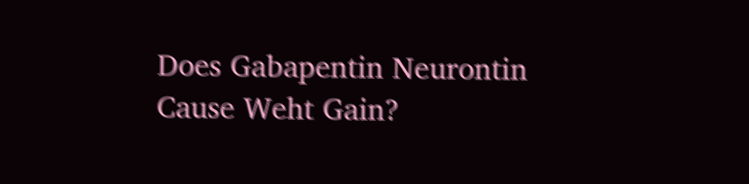Does Gabapentin Neurontin Cause Weht Gain?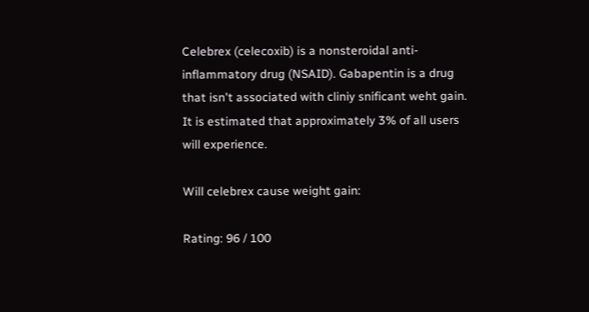Celebrex (celecoxib) is a nonsteroidal anti-inflammatory drug (NSAID). Gabapentin is a drug that isn't associated with cliniy snificant weht gain. It is estimated that approximately 3% of all users will experience.

Will celebrex cause weight gain:

Rating: 96 / 100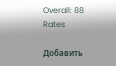Overall: 88 Rates

Добавить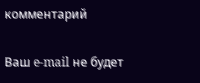комментарий

Ваш e-mail не будет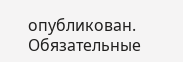опубликован. Обязательные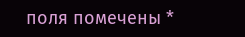поля помечены *